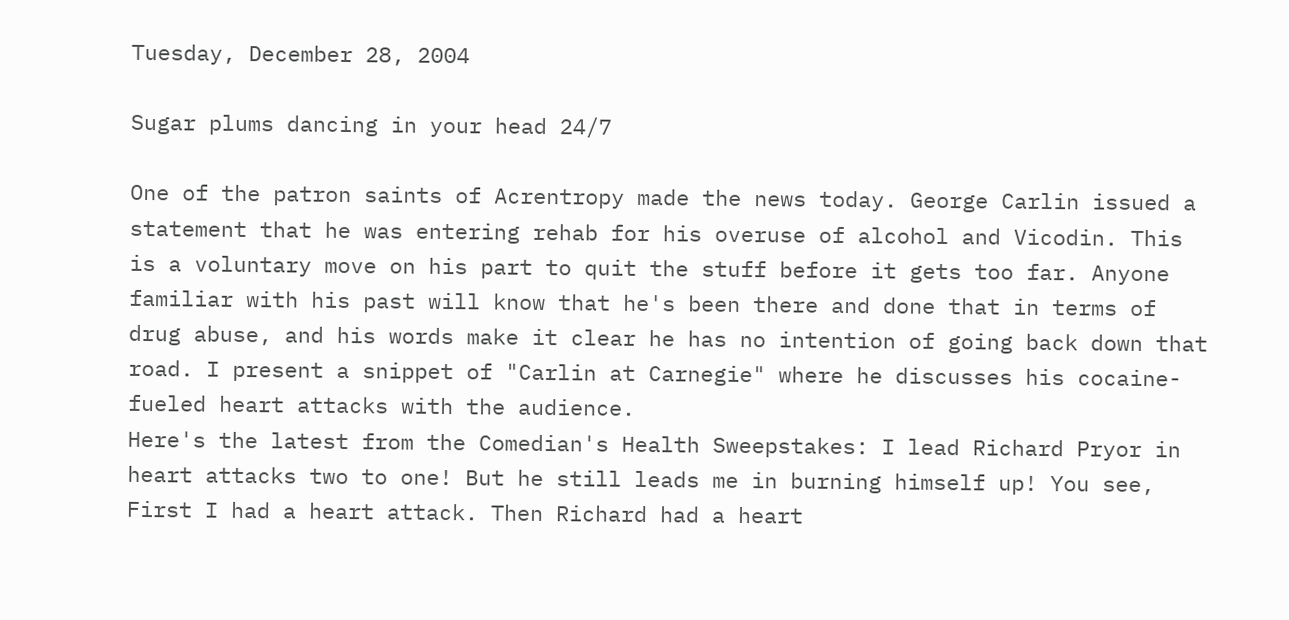Tuesday, December 28, 2004

Sugar plums dancing in your head 24/7

One of the patron saints of Acrentropy made the news today. George Carlin issued a statement that he was entering rehab for his overuse of alcohol and Vicodin. This is a voluntary move on his part to quit the stuff before it gets too far. Anyone familiar with his past will know that he's been there and done that in terms of drug abuse, and his words make it clear he has no intention of going back down that road. I present a snippet of "Carlin at Carnegie" where he discusses his cocaine-fueled heart attacks with the audience.
Here's the latest from the Comedian's Health Sweepstakes: I lead Richard Pryor in heart attacks two to one! But he still leads me in burning himself up! You see, First I had a heart attack. Then Richard had a heart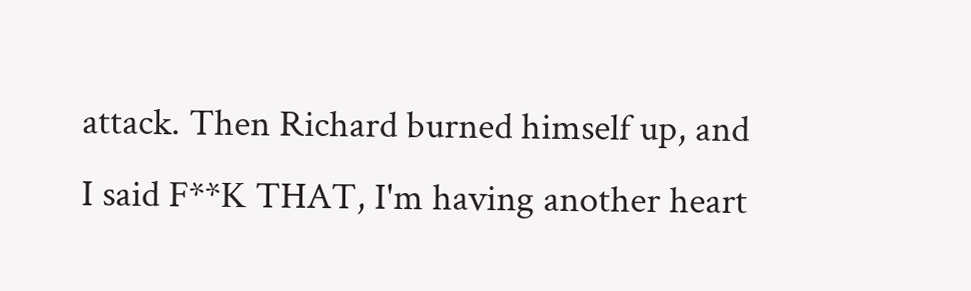attack. Then Richard burned himself up, and I said F**K THAT, I'm having another heart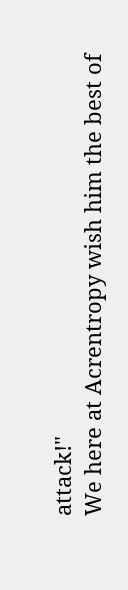attack!"
We here at Acrentropy wish him the best of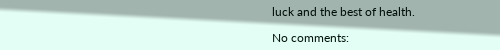luck and the best of health.

No comments: